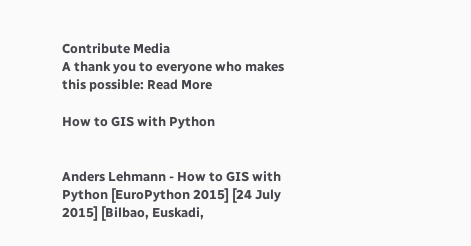Contribute Media
A thank you to everyone who makes this possible: Read More

How to GIS with Python


Anders Lehmann - How to GIS with Python [EuroPython 2015] [24 July 2015] [Bilbao, Euskadi,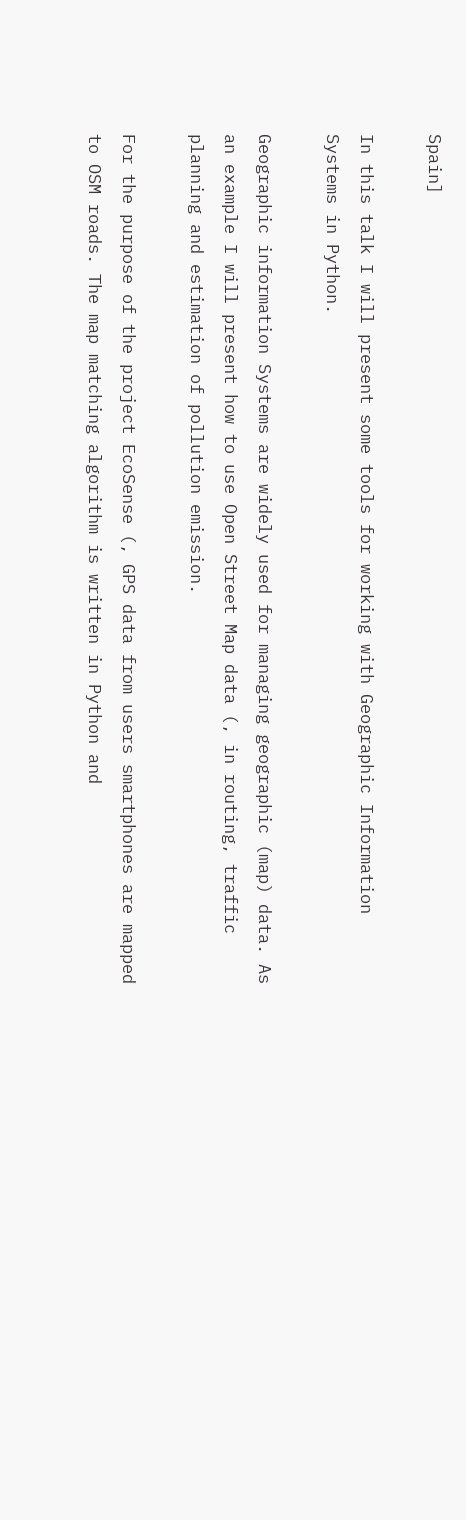Spain]

In this talk I will present some tools for working with Geographic Information Systems in Python.

Geographic information Systems are widely used for managing geographic (map) data. As an example I will present how to use Open Street Map data (, in routing, traffic planning and estimation of pollution emission.

For the purpose of the project EcoSense (, GPS data from users smartphones are mapped to OSM roads. The map matching algorithm is written in Python and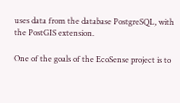uses data from the database PostgreSQL, with the PostGIS extension.

One of the goals of the EcoSense project is to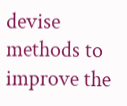devise methods to improve the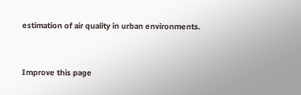estimation of air quality in urban environments.


Improve this page